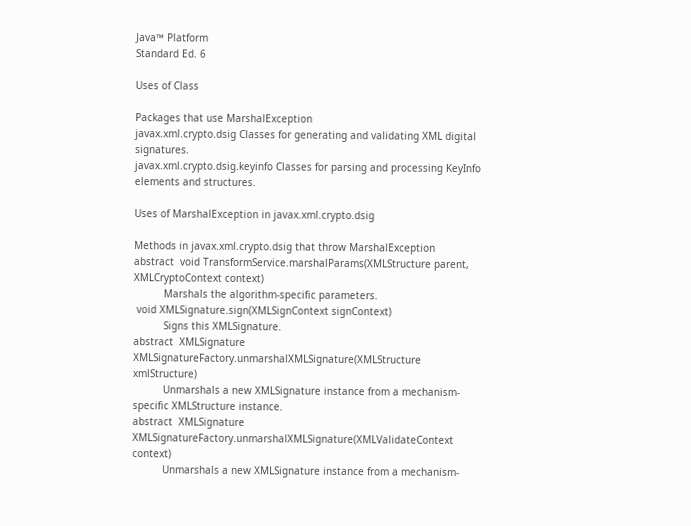Java™ Platform
Standard Ed. 6

Uses of Class

Packages that use MarshalException
javax.xml.crypto.dsig Classes for generating and validating XML digital signatures.
javax.xml.crypto.dsig.keyinfo Classes for parsing and processing KeyInfo elements and structures.

Uses of MarshalException in javax.xml.crypto.dsig

Methods in javax.xml.crypto.dsig that throw MarshalException
abstract  void TransformService.marshalParams(XMLStructure parent, XMLCryptoContext context)
          Marshals the algorithm-specific parameters.
 void XMLSignature.sign(XMLSignContext signContext)
          Signs this XMLSignature.
abstract  XMLSignature XMLSignatureFactory.unmarshalXMLSignature(XMLStructure xmlStructure)
          Unmarshals a new XMLSignature instance from a mechanism-specific XMLStructure instance.
abstract  XMLSignature XMLSignatureFactory.unmarshalXMLSignature(XMLValidateContext context)
          Unmarshals a new XMLSignature instance from a mechanism-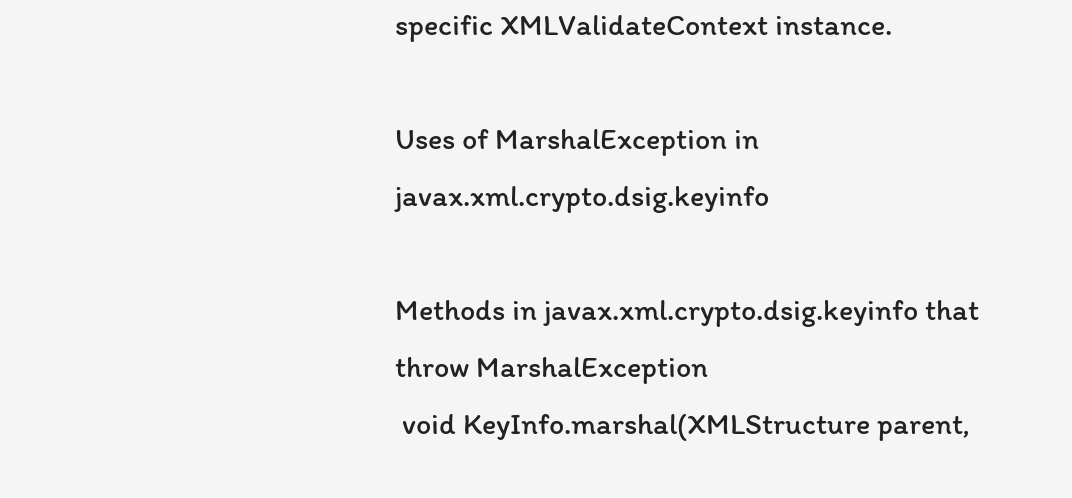specific XMLValidateContext instance.

Uses of MarshalException in javax.xml.crypto.dsig.keyinfo

Methods in javax.xml.crypto.dsig.keyinfo that throw MarshalException
 void KeyInfo.marshal(XMLStructure parent,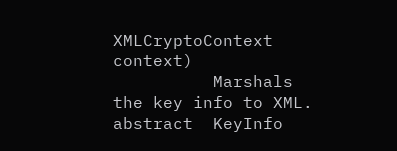XMLCryptoContext context)
          Marshals the key info to XML.
abstract  KeyInfo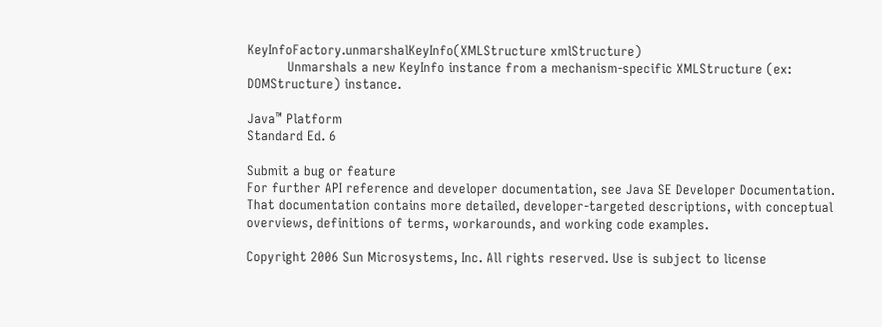KeyInfoFactory.unmarshalKeyInfo(XMLStructure xmlStructure)
          Unmarshals a new KeyInfo instance from a mechanism-specific XMLStructure (ex: DOMStructure) instance.

Java™ Platform
Standard Ed. 6

Submit a bug or feature
For further API reference and developer documentation, see Java SE Developer Documentation. That documentation contains more detailed, developer-targeted descriptions, with conceptual overviews, definitions of terms, workarounds, and working code examples.

Copyright 2006 Sun Microsystems, Inc. All rights reserved. Use is subject to license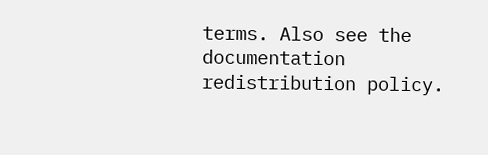terms. Also see the documentation redistribution policy.